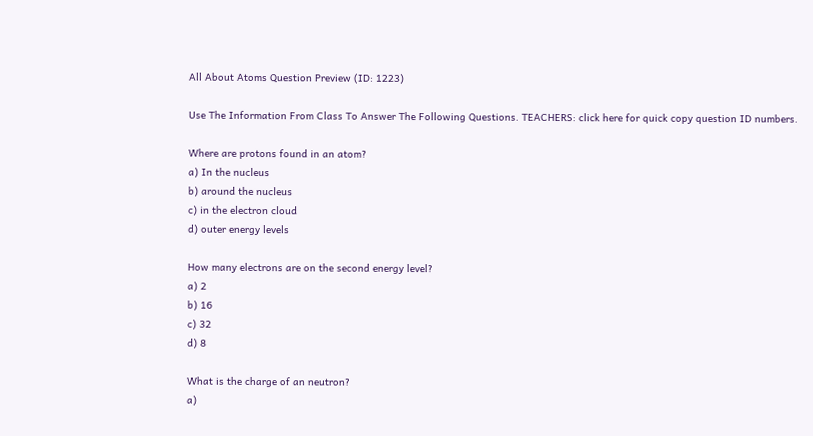All About Atoms Question Preview (ID: 1223)

Use The Information From Class To Answer The Following Questions. TEACHERS: click here for quick copy question ID numbers.

Where are protons found in an atom?
a) In the nucleus
b) around the nucleus
c) in the electron cloud
d) outer energy levels

How many electrons are on the second energy level?
a) 2
b) 16
c) 32
d) 8

What is the charge of an neutron?
a)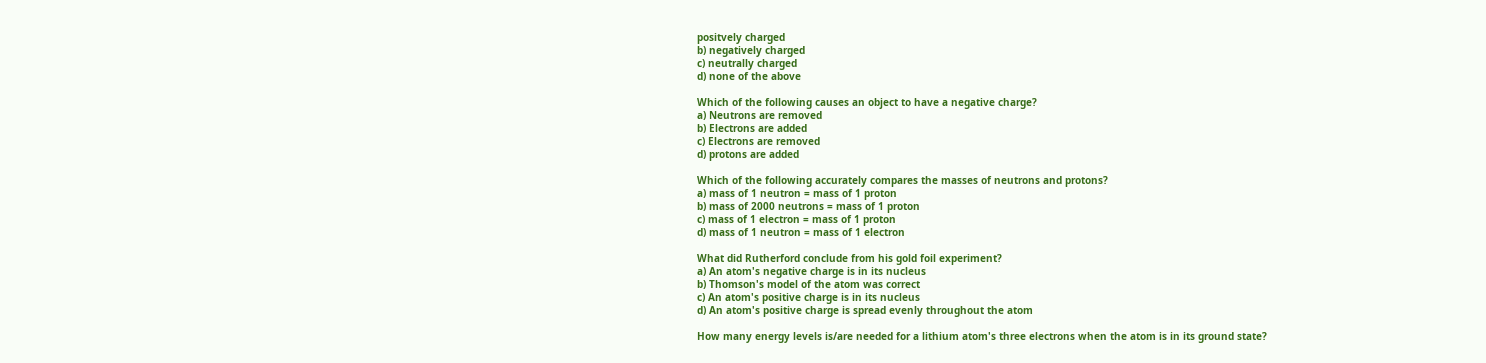positvely charged
b) negatively charged
c) neutrally charged
d) none of the above

Which of the following causes an object to have a negative charge?
a) Neutrons are removed
b) Electrons are added
c) Electrons are removed
d) protons are added

Which of the following accurately compares the masses of neutrons and protons?
a) mass of 1 neutron = mass of 1 proton
b) mass of 2000 neutrons = mass of 1 proton
c) mass of 1 electron = mass of 1 proton
d) mass of 1 neutron = mass of 1 electron

What did Rutherford conclude from his gold foil experiment?
a) An atom's negative charge is in its nucleus
b) Thomson's model of the atom was correct
c) An atom's positive charge is in its nucleus
d) An atom's positive charge is spread evenly throughout the atom

How many energy levels is/are needed for a lithium atom's three electrons when the atom is in its ground state?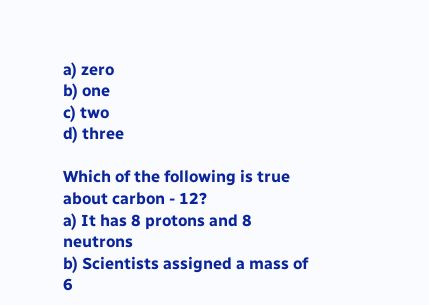a) zero
b) one
c) two
d) three

Which of the following is true about carbon - 12?
a) It has 8 protons and 8 neutrons
b) Scientists assigned a mass of 6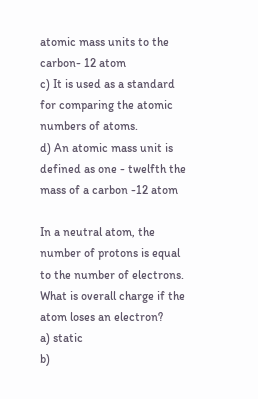atomic mass units to the carbon- 12 atom
c) It is used as a standard for comparing the atomic numbers of atoms.
d) An atomic mass unit is defined as one - twelfth the mass of a carbon -12 atom

In a neutral atom, the number of protons is equal to the number of electrons. What is overall charge if the atom loses an electron?
a) static
b)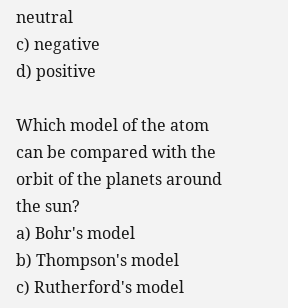neutral
c) negative
d) positive

Which model of the atom can be compared with the orbit of the planets around the sun?
a) Bohr's model
b) Thompson's model
c) Rutherford's model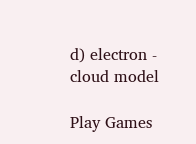d) electron - cloud model

Play Games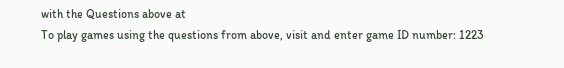with the Questions above at
To play games using the questions from above, visit and enter game ID number: 1223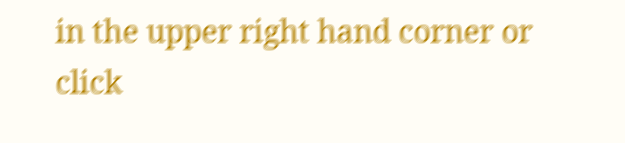in the upper right hand corner or click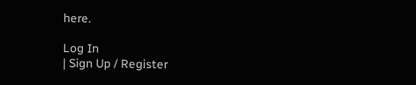here.

Log In
| Sign Up / Register